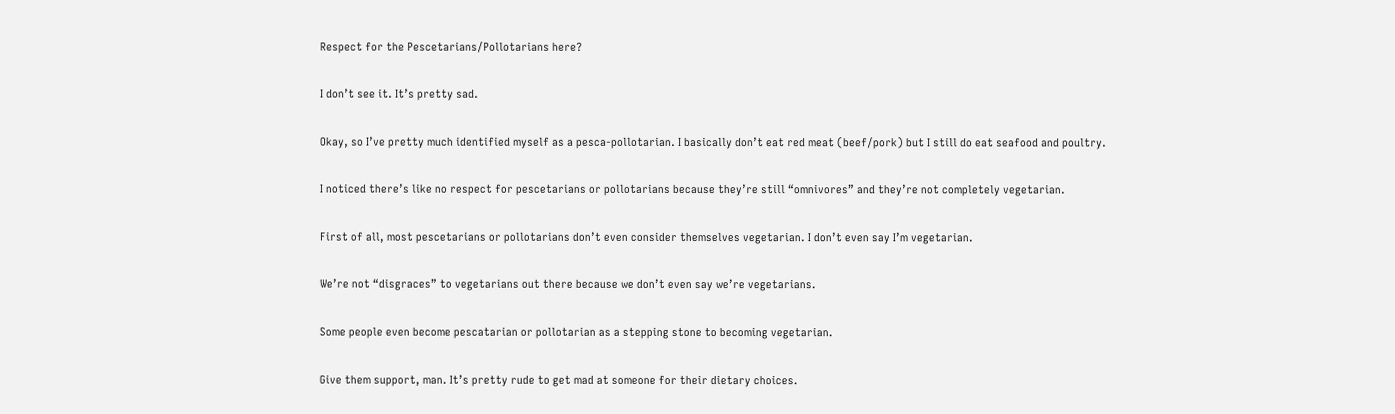Respect for the Pescetarians/Pollotarians here?

I don’t see it. It’s pretty sad.

Okay, so I’ve pretty much identified myself as a pesca-pollotarian. I basically don’t eat red meat (beef/pork) but I still do eat seafood and poultry.

I noticed there’s like no respect for pescetarians or pollotarians because they’re still “omnivores” and they’re not completely vegetarian.

First of all, most pescetarians or pollotarians don’t even consider themselves vegetarian. I don’t even say I’m vegetarian.

We’re not “disgraces” to vegetarians out there because we don’t even say we’re vegetarians.

Some people even become pescatarian or pollotarian as a stepping stone to becoming vegetarian.

Give them support, man. It’s pretty rude to get mad at someone for their dietary choices.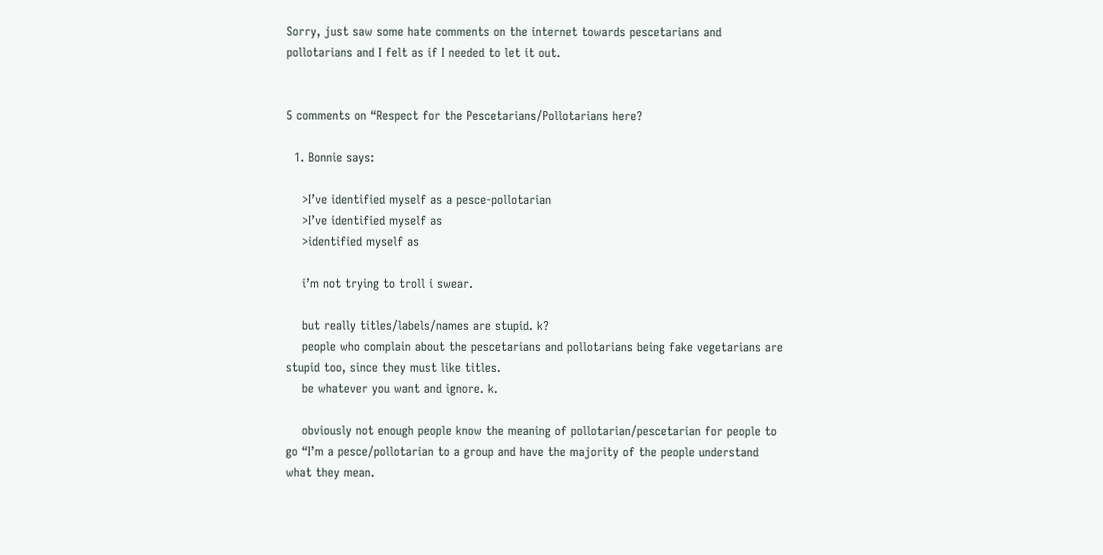Sorry, just saw some hate comments on the internet towards pescetarians and pollotarians and I felt as if I needed to let it out.


5 comments on “Respect for the Pescetarians/Pollotarians here?

  1. Bonnie says:

    >I’ve identified myself as a pesce-pollotarian
    >I’ve identified myself as
    >identified myself as

    i’m not trying to troll i swear.

    but really titles/labels/names are stupid. k?
    people who complain about the pescetarians and pollotarians being fake vegetarians are stupid too, since they must like titles.
    be whatever you want and ignore. k.

    obviously not enough people know the meaning of pollotarian/pescetarian for people to go “I’m a pesce/pollotarian to a group and have the majority of the people understand what they mean.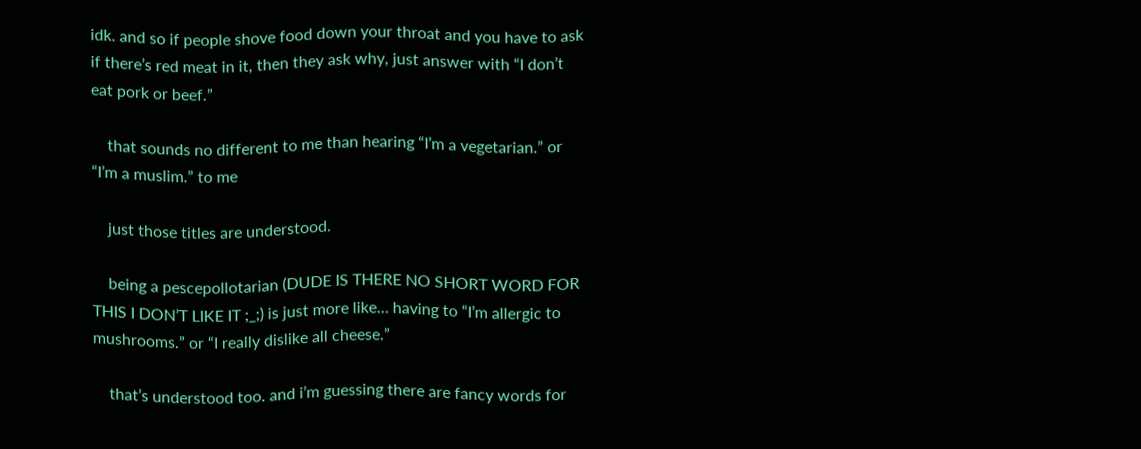idk. and so if people shove food down your throat and you have to ask if there’s red meat in it, then they ask why, just answer with “I don’t eat pork or beef.”

    that sounds no different to me than hearing “I’m a vegetarian.” or “I’m a muslim.” to me

    just those titles are understood.

    being a pescepollotarian (DUDE IS THERE NO SHORT WORD FOR THIS I DON’T LIKE IT ;_;) is just more like… having to “I’m allergic to mushrooms.” or “I really dislike all cheese.”

    that’s understood too. and i’m guessing there are fancy words for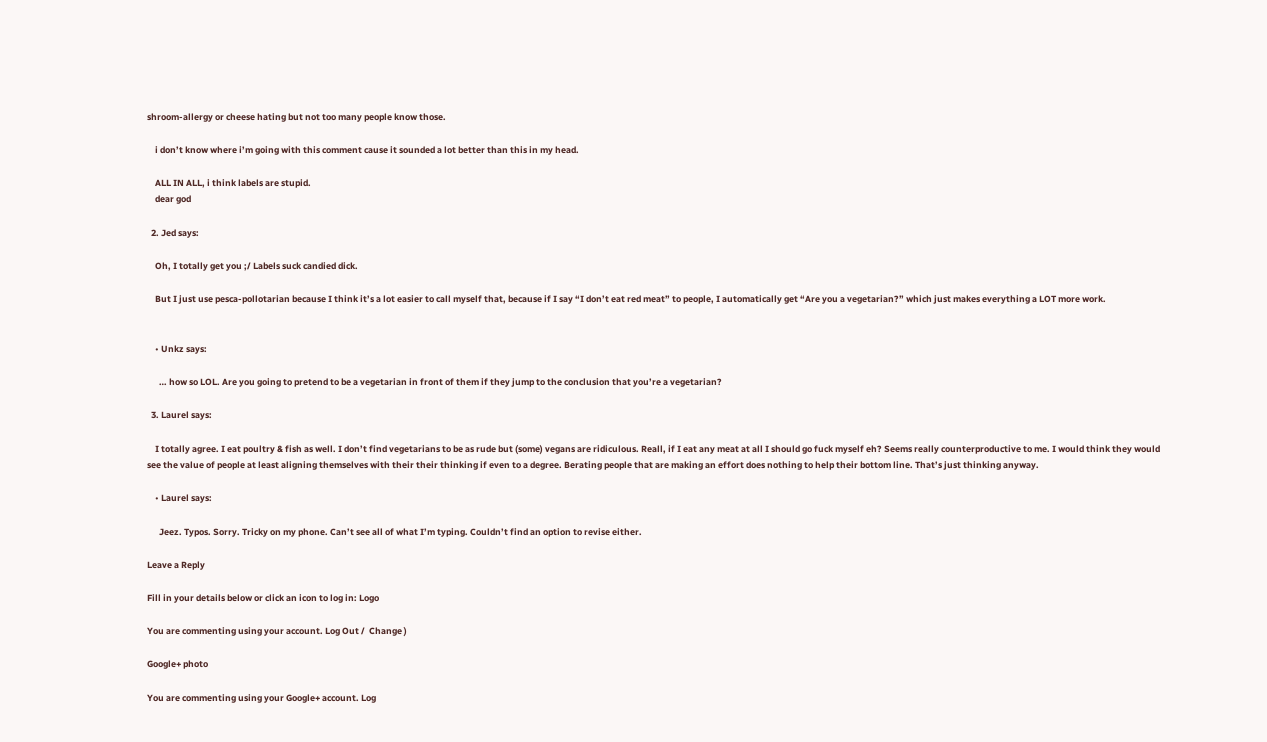shroom-allergy or cheese hating but not too many people know those.

    i don’t know where i’m going with this comment cause it sounded a lot better than this in my head.

    ALL IN ALL, i think labels are stupid.
    dear god

  2. Jed says:

    Oh, I totally get you ;/ Labels suck candied dick.

    But I just use pesca-pollotarian because I think it’s a lot easier to call myself that, because if I say “I don’t eat red meat” to people, I automatically get “Are you a vegetarian?” which just makes everything a LOT more work.


    • Unkz says:

      … how so LOL. Are you going to pretend to be a vegetarian in front of them if they jump to the conclusion that you’re a vegetarian?

  3. Laurel says:

    I totally agree. I eat poultry & fish as well. I don’t find vegetarians to be as rude but (some) vegans are ridiculous. Reall, if I eat any meat at all I should go fuck myself eh? Seems really counterproductive to me. I would think they would see the value of people at least aligning themselves with their their thinking if even to a degree. Berating people that are making an effort does nothing to help their bottom line. That’s just thinking anyway.

    • Laurel says:

      Jeez. Typos. Sorry. Tricky on my phone. Can’t see all of what I’m typing. Couldn’t find an option to revise either.

Leave a Reply

Fill in your details below or click an icon to log in: Logo

You are commenting using your account. Log Out /  Change )

Google+ photo

You are commenting using your Google+ account. Log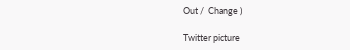Out /  Change )

Twitter picture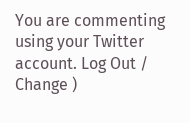You are commenting using your Twitter account. Log Out /  Change )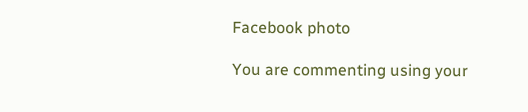Facebook photo

You are commenting using your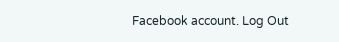Facebook account. Log Out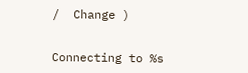/  Change )


Connecting to %s